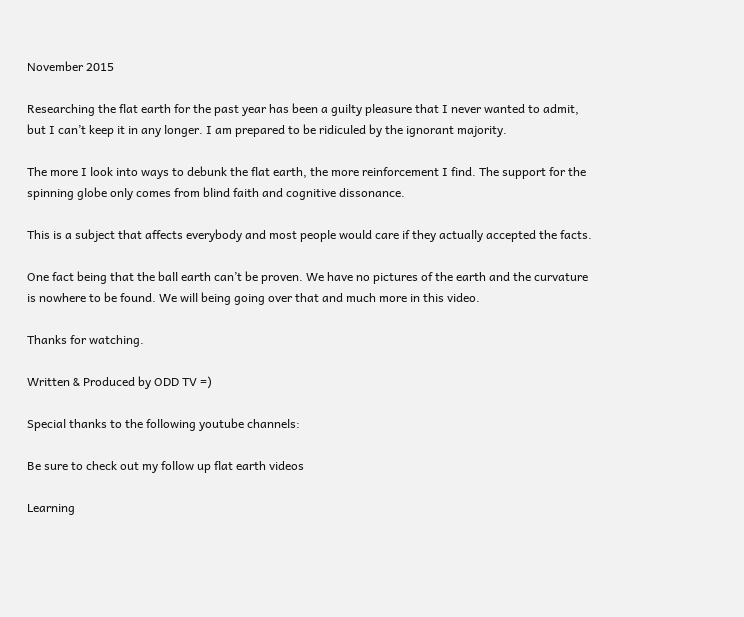November 2015

Researching the flat earth for the past year has been a guilty pleasure that I never wanted to admit, but I can’t keep it in any longer. I am prepared to be ridiculed by the ignorant majority.

The more I look into ways to debunk the flat earth, the more reinforcement I find. The support for the spinning globe only comes from blind faith and cognitive dissonance.

This is a subject that affects everybody and most people would care if they actually accepted the facts.

One fact being that the ball earth can’t be proven. We have no pictures of the earth and the curvature is nowhere to be found. We will being going over that and much more in this video.

Thanks for watching.

Written & Produced by ODD TV =)

Special thanks to the following youtube channels:

Be sure to check out my follow up flat earth videos

Learning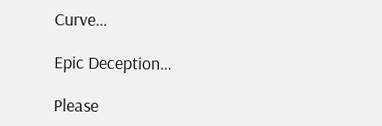Curve…

Epic Deception…

Please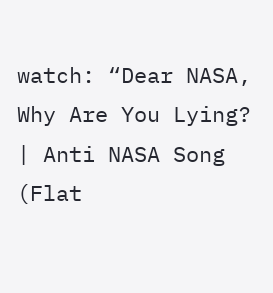watch: “Dear NASA, Why Are You Lying? | Anti NASA Song (Flat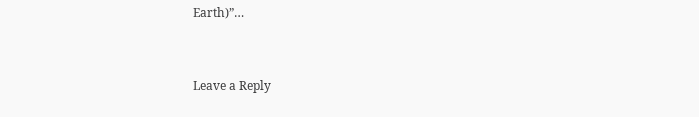Earth)”…


Leave a Reply